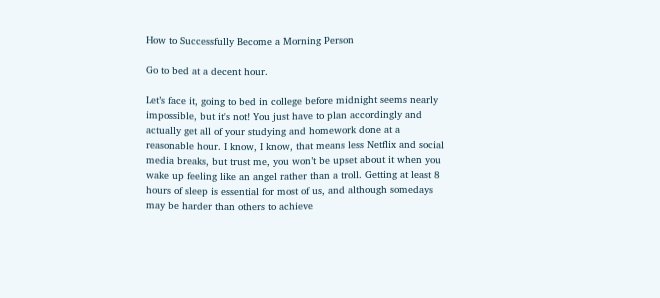How to Successfully Become a Morning Person

Go to bed at a decent hour.

Let’s face it, going to bed in college before midnight seems nearly impossible, but it's not! You just have to plan accordingly and actually get all of your studying and homework done at a reasonable hour. I know, I know, that means less Netflix and social media breaks, but trust me, you won’t be upset about it when you wake up feeling like an angel rather than a troll. Getting at least 8 hours of sleep is essential for most of us, and although somedays may be harder than others to achieve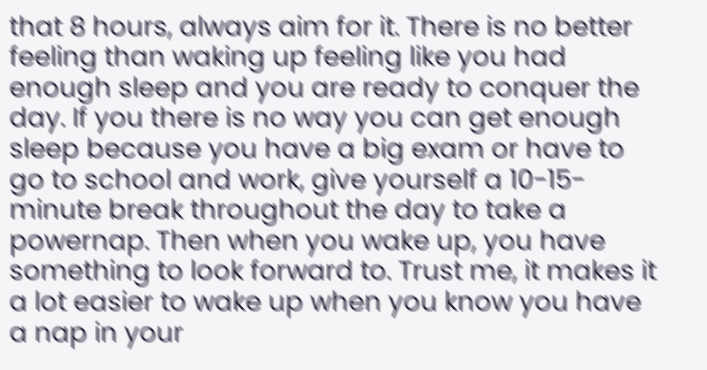that 8 hours, always aim for it. There is no better feeling than waking up feeling like you had enough sleep and you are ready to conquer the day. If you there is no way you can get enough sleep because you have a big exam or have to go to school and work, give yourself a 10-15-minute break throughout the day to take a powernap. Then when you wake up, you have something to look forward to. Trust me, it makes it a lot easier to wake up when you know you have a nap in your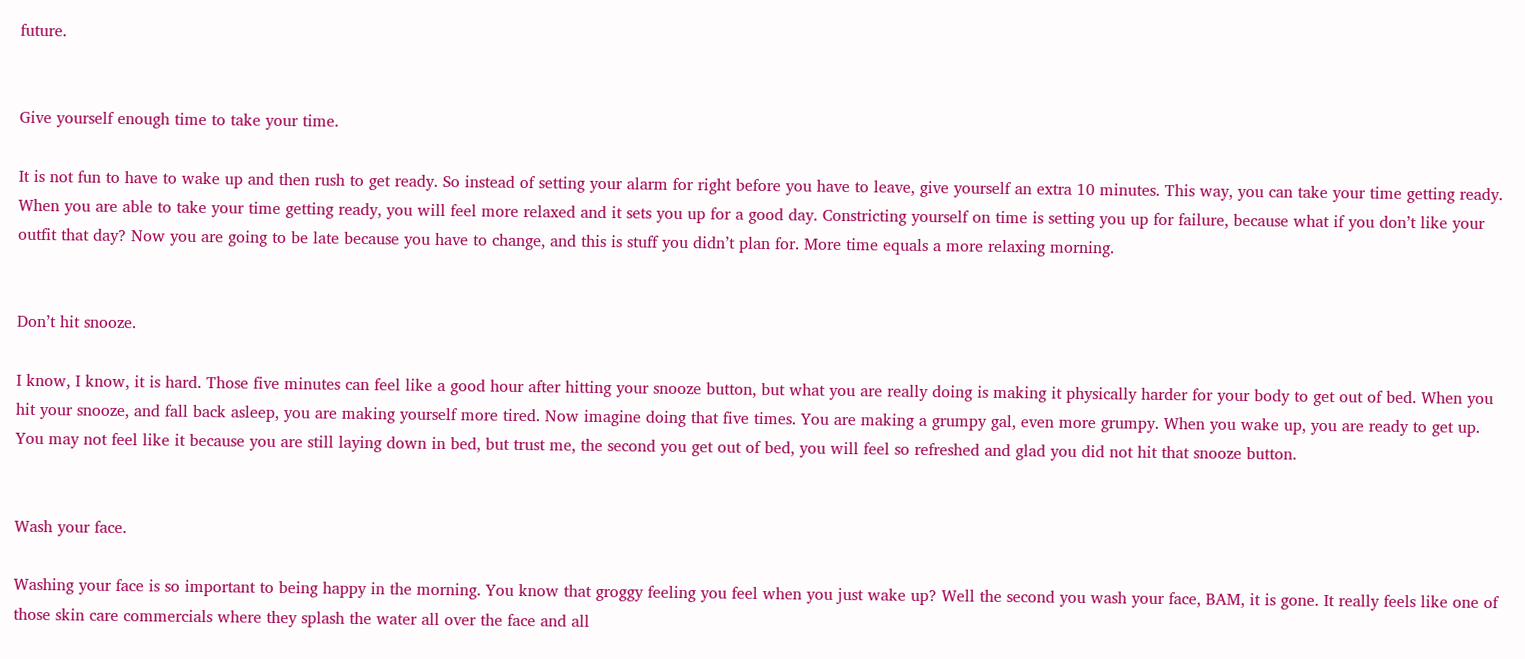future.


Give yourself enough time to take your time.

It is not fun to have to wake up and then rush to get ready. So instead of setting your alarm for right before you have to leave, give yourself an extra 10 minutes. This way, you can take your time getting ready. When you are able to take your time getting ready, you will feel more relaxed and it sets you up for a good day. Constricting yourself on time is setting you up for failure, because what if you don’t like your outfit that day? Now you are going to be late because you have to change, and this is stuff you didn’t plan for. More time equals a more relaxing morning.


Don’t hit snooze.

I know, I know, it is hard. Those five minutes can feel like a good hour after hitting your snooze button, but what you are really doing is making it physically harder for your body to get out of bed. When you hit your snooze, and fall back asleep, you are making yourself more tired. Now imagine doing that five times. You are making a grumpy gal, even more grumpy. When you wake up, you are ready to get up. You may not feel like it because you are still laying down in bed, but trust me, the second you get out of bed, you will feel so refreshed and glad you did not hit that snooze button.


Wash your face.

Washing your face is so important to being happy in the morning. You know that groggy feeling you feel when you just wake up? Well the second you wash your face, BAM, it is gone. It really feels like one of those skin care commercials where they splash the water all over the face and all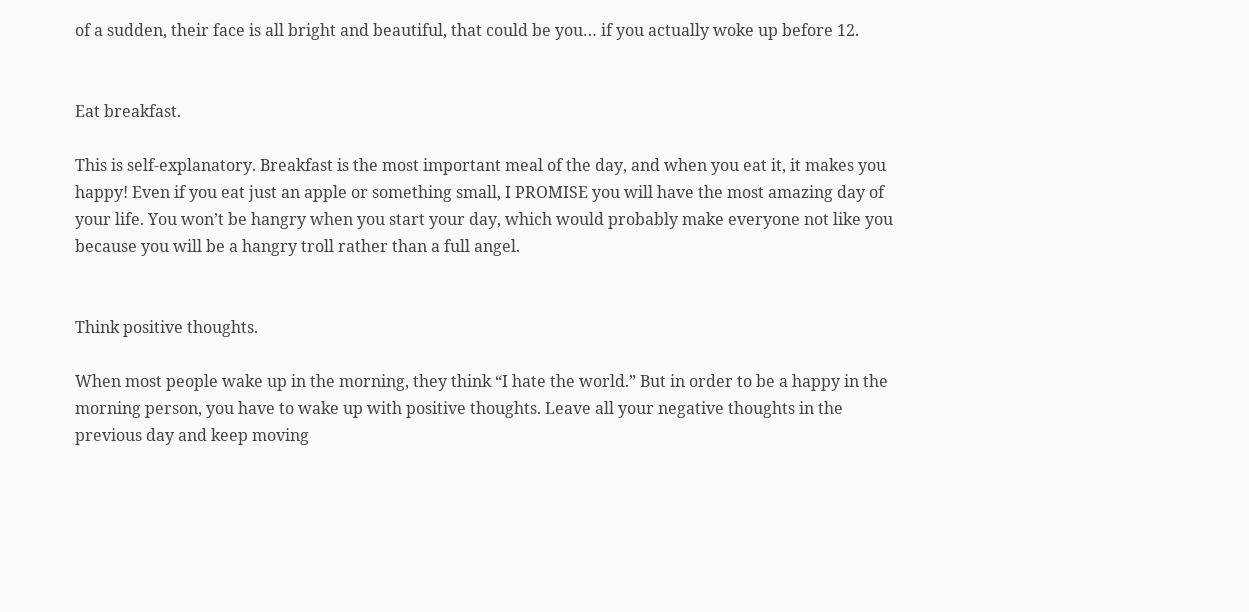of a sudden, their face is all bright and beautiful, that could be you… if you actually woke up before 12.


Eat breakfast.

This is self-explanatory. Breakfast is the most important meal of the day, and when you eat it, it makes you happy! Even if you eat just an apple or something small, I PROMISE you will have the most amazing day of your life. You won’t be hangry when you start your day, which would probably make everyone not like you because you will be a hangry troll rather than a full angel.


Think positive thoughts.

When most people wake up in the morning, they think “I hate the world.” But in order to be a happy in the morning person, you have to wake up with positive thoughts. Leave all your negative thoughts in the previous day and keep moving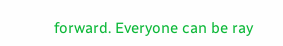forward. Everyone can be ray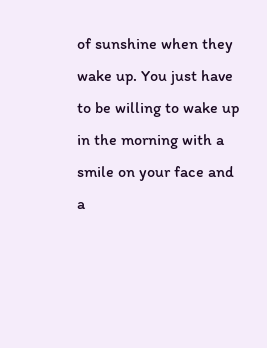of sunshine when they wake up. You just have to be willing to wake up in the morning with a smile on your face and a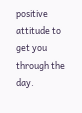positive attitude to get you through the day.